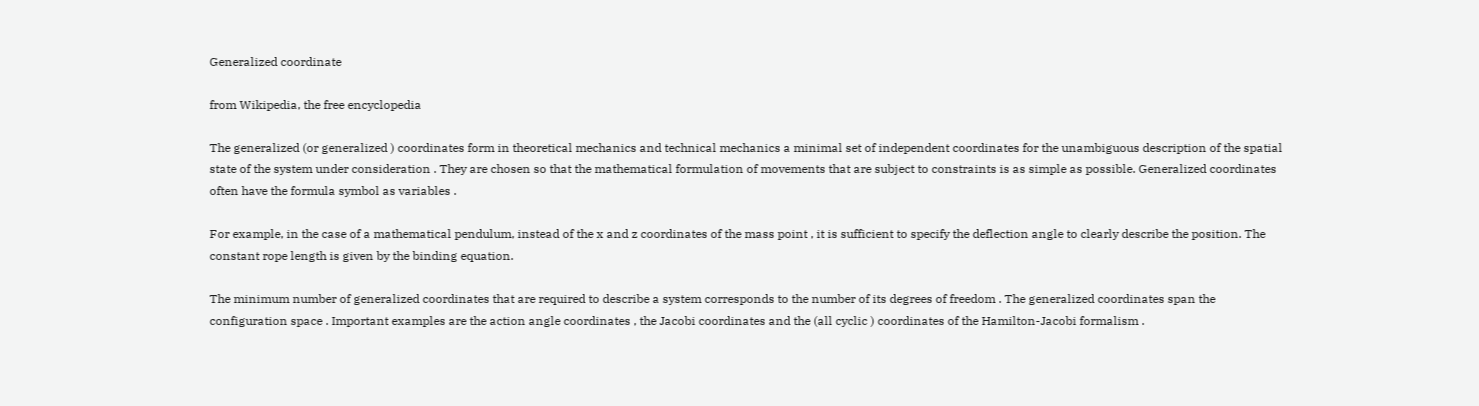Generalized coordinate

from Wikipedia, the free encyclopedia

The generalized (or generalized ) coordinates form in theoretical mechanics and technical mechanics a minimal set of independent coordinates for the unambiguous description of the spatial state of the system under consideration . They are chosen so that the mathematical formulation of movements that are subject to constraints is as simple as possible. Generalized coordinates often have the formula symbol as variables .

For example, in the case of a mathematical pendulum, instead of the x and z coordinates of the mass point , it is sufficient to specify the deflection angle to clearly describe the position. The constant rope length is given by the binding equation.

The minimum number of generalized coordinates that are required to describe a system corresponds to the number of its degrees of freedom . The generalized coordinates span the configuration space . Important examples are the action angle coordinates , the Jacobi coordinates and the (all cyclic ) coordinates of the Hamilton-Jacobi formalism .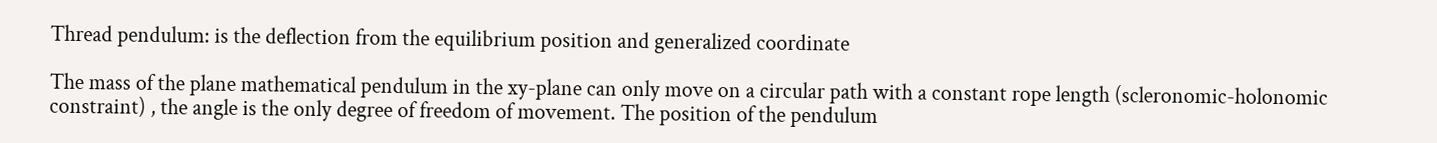Thread pendulum: is the deflection from the equilibrium position and generalized coordinate

The mass of the plane mathematical pendulum in the xy-plane can only move on a circular path with a constant rope length (scleronomic-holonomic constraint) , the angle is the only degree of freedom of movement. The position of the pendulum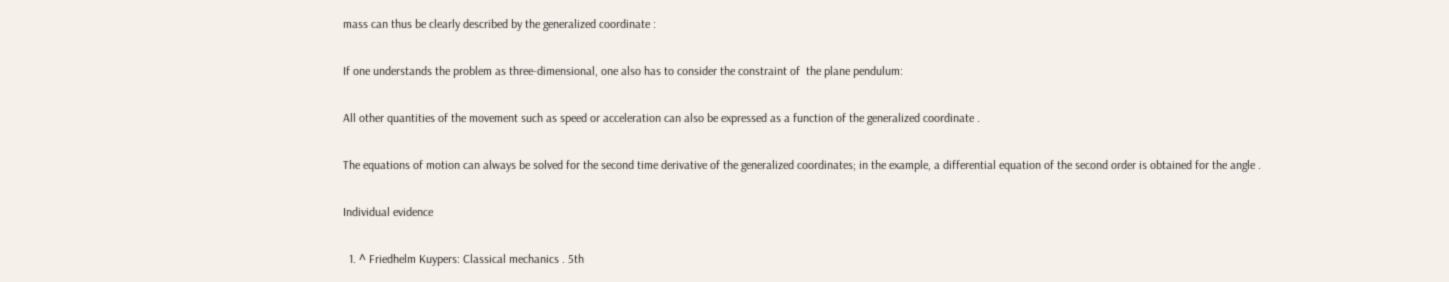mass can thus be clearly described by the generalized coordinate :

If one understands the problem as three-dimensional, one also has to consider the constraint of  the plane pendulum:

All other quantities of the movement such as speed or acceleration can also be expressed as a function of the generalized coordinate .

The equations of motion can always be solved for the second time derivative of the generalized coordinates; in the example, a differential equation of the second order is obtained for the angle .

Individual evidence

  1. ^ Friedhelm Kuypers: Classical mechanics . 5th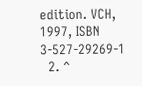edition. VCH, 1997, ISBN 3-527-29269-1
  2. ^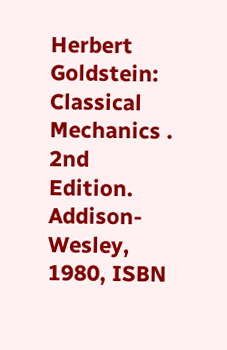Herbert Goldstein: Classical Mechanics . 2nd Edition. Addison-Wesley, 1980, ISBN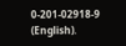0-201-02918-9 (English).